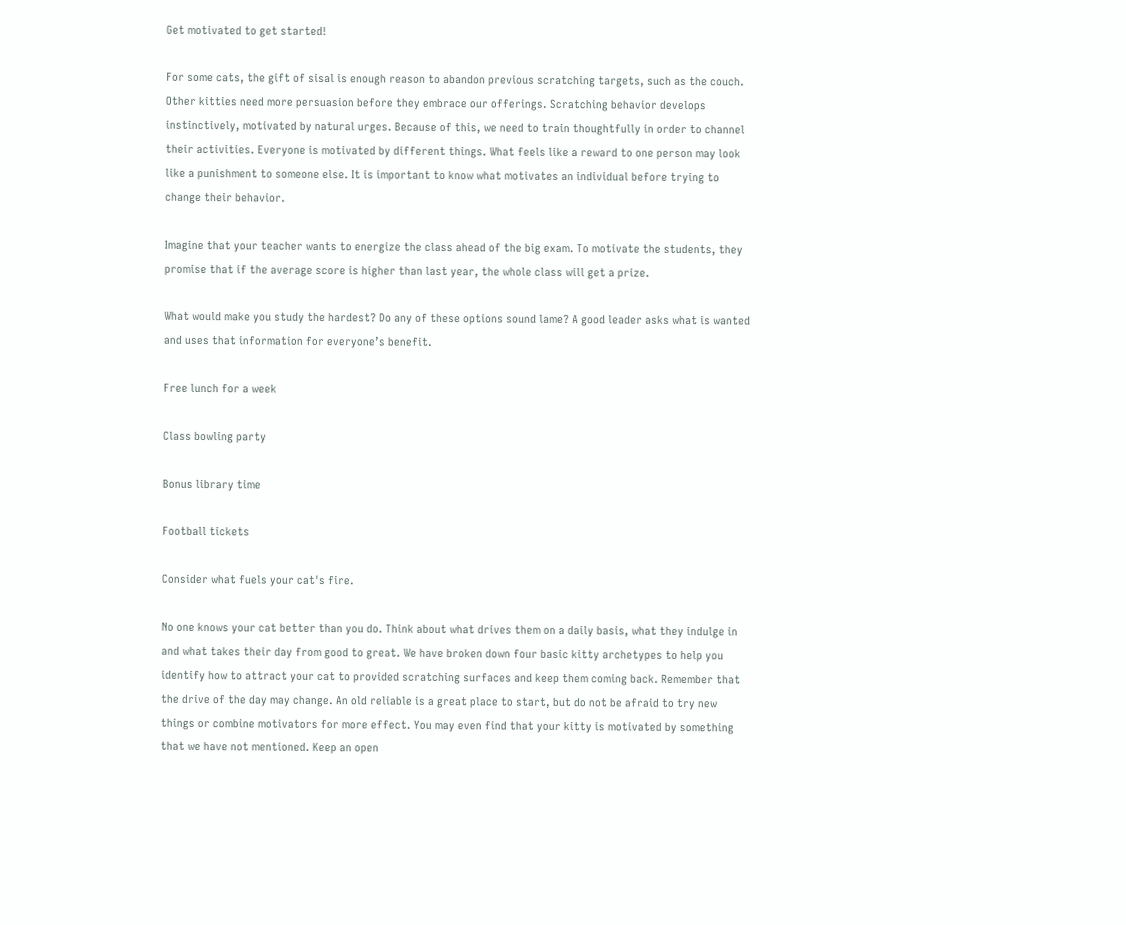Get motivated to get started!

For some cats, the gift of sisal is enough reason to abandon previous scratching targets, such as the couch. Other kitties need more persuasion before they embrace our offerings. Scratching behavior develops instinctively, motivated by natural urges. Because of this, we need to train thoughtfully in order to channel their activities. Everyone is motivated by different things. What feels like a reward to one person may look like a punishment to someone else. It is important to know what motivates an individual before trying to change their behavior.

Imagine that your teacher wants to energize the class ahead of the big exam. To motivate the students, they promise that if the average score is higher than last year, the whole class will get a prize.

What would make you study the hardest? Do any of these options sound lame? A good leader asks what is wanted and uses that information for everyone’s benefit.

Free lunch for a week

Class bowling party

Bonus library time

Football tickets

Consider what fuels your cat's fire.

No one knows your cat better than you do. Think about what drives them on a daily basis, what they indulge in and what takes their day from good to great. We have broken down four basic kitty archetypes to help you identify how to attract your cat to provided scratching surfaces and keep them coming back. Remember that the drive of the day may change. An old reliable is a great place to start, but do not be afraid to try new things or combine motivators for more effect. You may even find that your kitty is motivated by something that we have not mentioned. Keep an open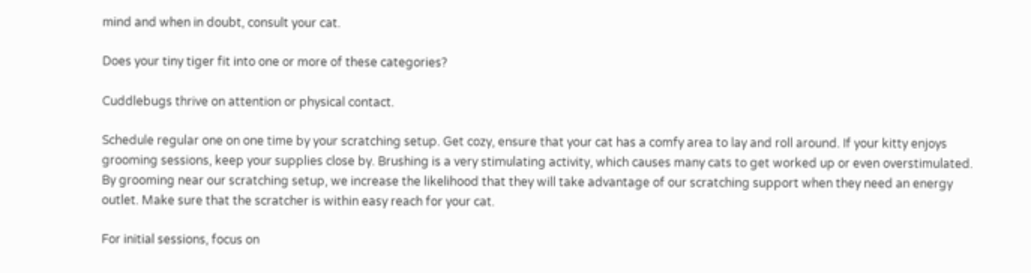mind and when in doubt, consult your cat.

Does your tiny tiger fit into one or more of these categories?

Cuddlebugs thrive on attention or physical contact.

Schedule regular one on one time by your scratching setup. Get cozy, ensure that your cat has a comfy area to lay and roll around. If your kitty enjoys grooming sessions, keep your supplies close by. Brushing is a very stimulating activity, which causes many cats to get worked up or even overstimulated. By grooming near our scratching setup, we increase the likelihood that they will take advantage of our scratching support when they need an energy outlet. Make sure that the scratcher is within easy reach for your cat.

For initial sessions, focus on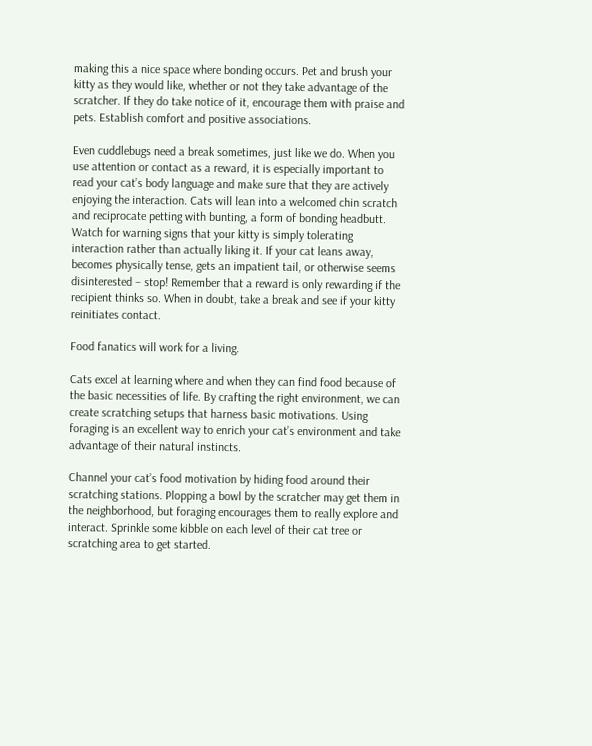making this a nice space where bonding occurs. Pet and brush your kitty as they would like, whether or not they take advantage of the scratcher. If they do take notice of it, encourage them with praise and pets. Establish comfort and positive associations.

Even cuddlebugs need a break sometimes, just like we do. When you use attention or contact as a reward, it is especially important to read your cat’s body language and make sure that they are actively enjoying the interaction. Cats will lean into a welcomed chin scratch and reciprocate petting with bunting, a form of bonding headbutt. Watch for warning signs that your kitty is simply tolerating interaction rather than actually liking it. If your cat leans away, becomes physically tense, gets an impatient tail, or otherwise seems disinterested – stop! Remember that a reward is only rewarding if the recipient thinks so. When in doubt, take a break and see if your kitty reinitiates contact.

Food fanatics will work for a living.

Cats excel at learning where and when they can find food because of the basic necessities of life. By crafting the right environment, we can create scratching setups that harness basic motivations. Using foraging is an excellent way to enrich your cat’s environment and take advantage of their natural instincts.

Channel your cat’s food motivation by hiding food around their scratching stations. Plopping a bowl by the scratcher may get them in the neighborhood, but foraging encourages them to really explore and interact. Sprinkle some kibble on each level of their cat tree or scratching area to get started.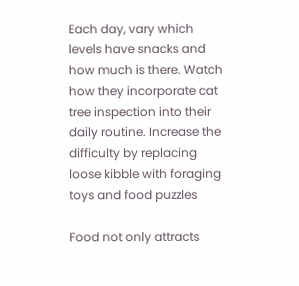Each day, vary which levels have snacks and how much is there. Watch how they incorporate cat tree inspection into their daily routine. Increase the difficulty by replacing loose kibble with foraging toys and food puzzles

Food not only attracts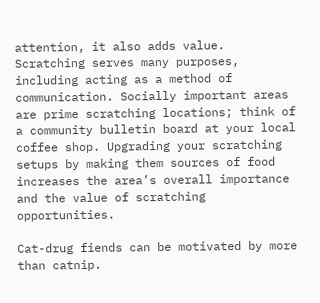attention, it also adds value. Scratching serves many purposes, including acting as a method of communication. Socially important areas are prime scratching locations; think of a community bulletin board at your local coffee shop. Upgrading your scratching setups by making them sources of food increases the area’s overall importance and the value of scratching opportunities.

Cat-drug fiends can be motivated by more than catnip.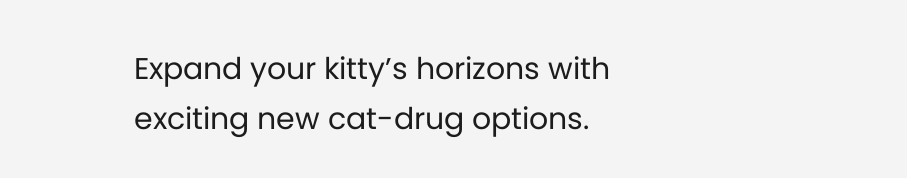Expand your kitty’s horizons with exciting new cat-drug options.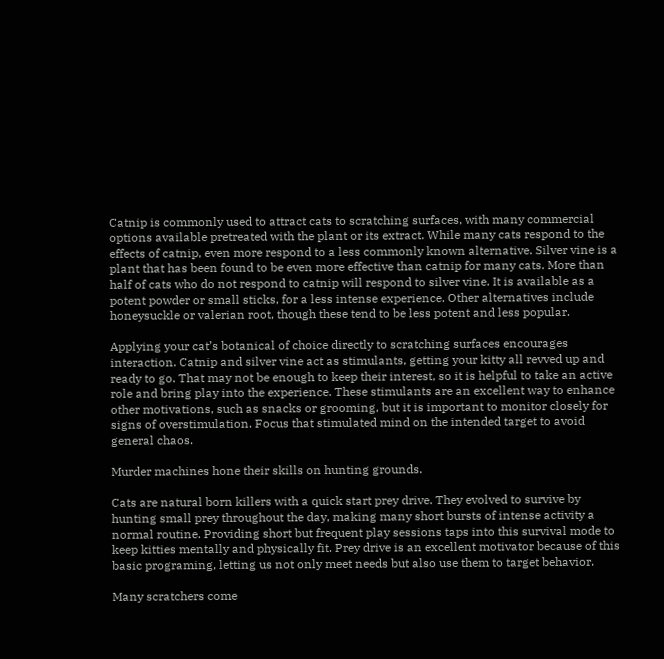Catnip is commonly used to attract cats to scratching surfaces, with many commercial options available pretreated with the plant or its extract. While many cats respond to the effects of catnip, even more respond to a less commonly known alternative. Silver vine is a plant that has been found to be even more effective than catnip for many cats. More than half of cats who do not respond to catnip will respond to silver vine. It is available as a potent powder or small sticks, for a less intense experience. Other alternatives include honeysuckle or valerian root, though these tend to be less potent and less popular.

Applying your cat’s botanical of choice directly to scratching surfaces encourages interaction. Catnip and silver vine act as stimulants, getting your kitty all revved up and ready to go. That may not be enough to keep their interest, so it is helpful to take an active role and bring play into the experience. These stimulants are an excellent way to enhance other motivations, such as snacks or grooming, but it is important to monitor closely for signs of overstimulation. Focus that stimulated mind on the intended target to avoid general chaos.

Murder machines hone their skills on hunting grounds.

Cats are natural born killers with a quick start prey drive. They evolved to survive by hunting small prey throughout the day, making many short bursts of intense activity a normal routine. Providing short but frequent play sessions taps into this survival mode to keep kitties mentally and physically fit. Prey drive is an excellent motivator because of this basic programing, letting us not only meet needs but also use them to target behavior.

Many scratchers come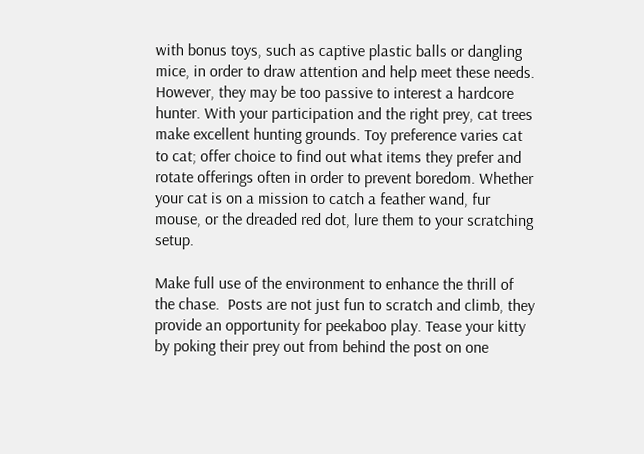with bonus toys, such as captive plastic balls or dangling mice, in order to draw attention and help meet these needs. However, they may be too passive to interest a hardcore hunter. With your participation and the right prey, cat trees make excellent hunting grounds. Toy preference varies cat to cat; offer choice to find out what items they prefer and rotate offerings often in order to prevent boredom. Whether your cat is on a mission to catch a feather wand, fur mouse, or the dreaded red dot, lure them to your scratching setup.

Make full use of the environment to enhance the thrill of the chase.  Posts are not just fun to scratch and climb, they provide an opportunity for peekaboo play. Tease your kitty by poking their prey out from behind the post on one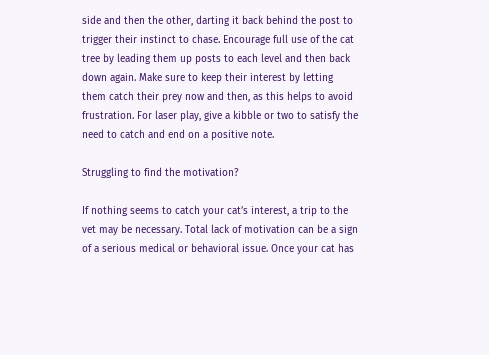side and then the other, darting it back behind the post to trigger their instinct to chase. Encourage full use of the cat tree by leading them up posts to each level and then back down again. Make sure to keep their interest by letting them catch their prey now and then, as this helps to avoid frustration. For laser play, give a kibble or two to satisfy the need to catch and end on a positive note.

Struggling to find the motivation?

If nothing seems to catch your cat’s interest, a trip to the vet may be necessary. Total lack of motivation can be a sign of a serious medical or behavioral issue. Once your cat has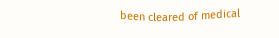been cleared of medical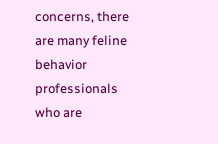concerns, there are many feline behavior professionals who are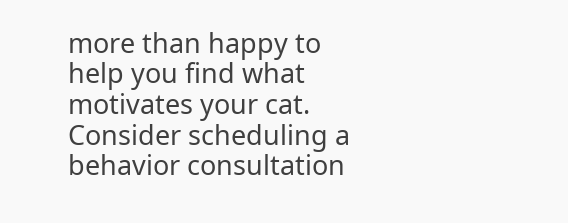more than happy to help you find what motivates your cat. Consider scheduling a behavior consultation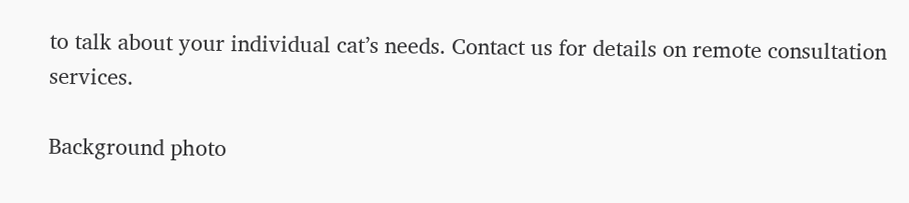to talk about your individual cat’s needs. Contact us for details on remote consultation services.

Background photo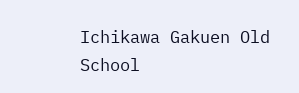Ichikawa Gakuen Old School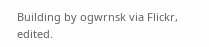Building by ogwrnsk via Flickr, edited.